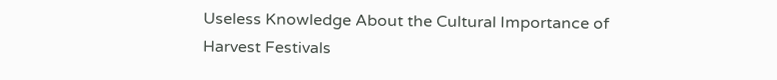Useless Knowledge About the Cultural Importance of Harvest Festivals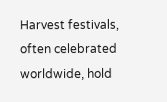Harvest festivals, often celebrated worldwide, hold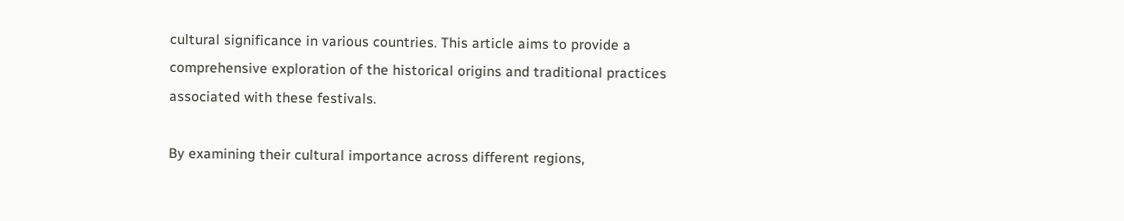cultural significance in various countries. This article aims to provide a comprehensive exploration of the historical origins and traditional practices associated with these festivals.

By examining their cultural importance across different regions,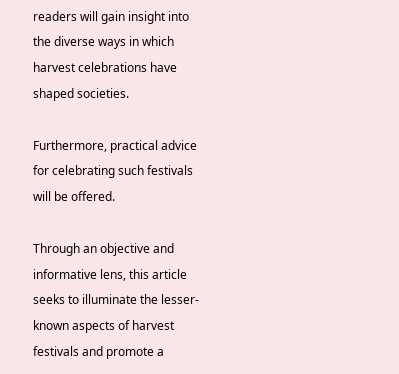readers will gain insight into the diverse ways in which harvest celebrations have shaped societies.

Furthermore, practical advice for celebrating such festivals will be offered.

Through an objective and informative lens, this article seeks to illuminate the lesser-known aspects of harvest festivals and promote a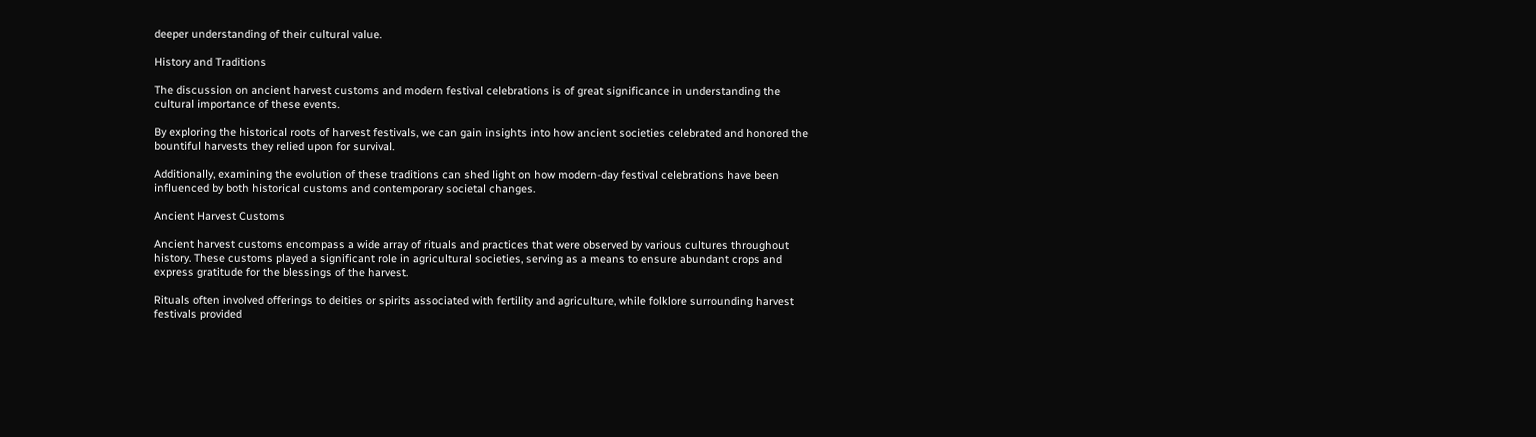deeper understanding of their cultural value.

History and Traditions

The discussion on ancient harvest customs and modern festival celebrations is of great significance in understanding the cultural importance of these events.

By exploring the historical roots of harvest festivals, we can gain insights into how ancient societies celebrated and honored the bountiful harvests they relied upon for survival.

Additionally, examining the evolution of these traditions can shed light on how modern-day festival celebrations have been influenced by both historical customs and contemporary societal changes.

Ancient Harvest Customs

Ancient harvest customs encompass a wide array of rituals and practices that were observed by various cultures throughout history. These customs played a significant role in agricultural societies, serving as a means to ensure abundant crops and express gratitude for the blessings of the harvest.

Rituals often involved offerings to deities or spirits associated with fertility and agriculture, while folklore surrounding harvest festivals provided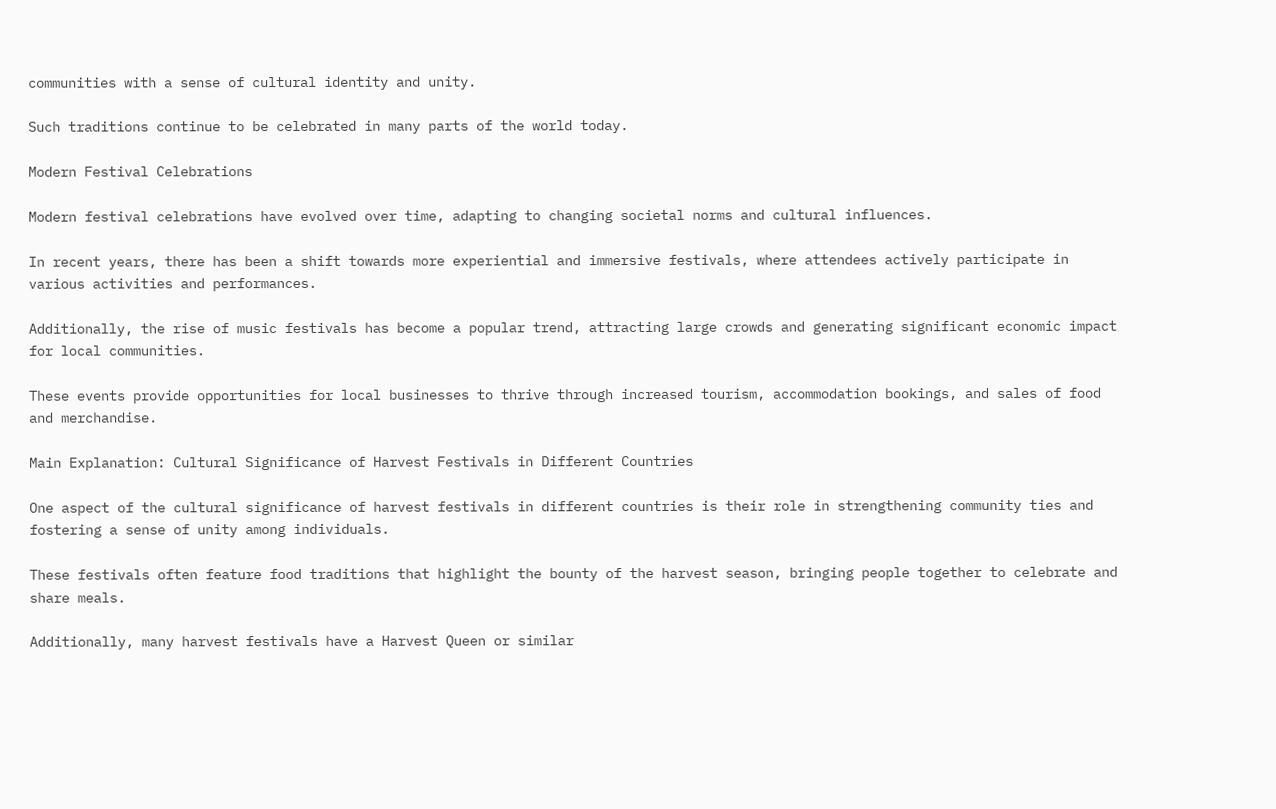communities with a sense of cultural identity and unity.

Such traditions continue to be celebrated in many parts of the world today.

Modern Festival Celebrations

Modern festival celebrations have evolved over time, adapting to changing societal norms and cultural influences.

In recent years, there has been a shift towards more experiential and immersive festivals, where attendees actively participate in various activities and performances.

Additionally, the rise of music festivals has become a popular trend, attracting large crowds and generating significant economic impact for local communities.

These events provide opportunities for local businesses to thrive through increased tourism, accommodation bookings, and sales of food and merchandise.

Main Explanation: Cultural Significance of Harvest Festivals in Different Countries

One aspect of the cultural significance of harvest festivals in different countries is their role in strengthening community ties and fostering a sense of unity among individuals.

These festivals often feature food traditions that highlight the bounty of the harvest season, bringing people together to celebrate and share meals.

Additionally, many harvest festivals have a Harvest Queen or similar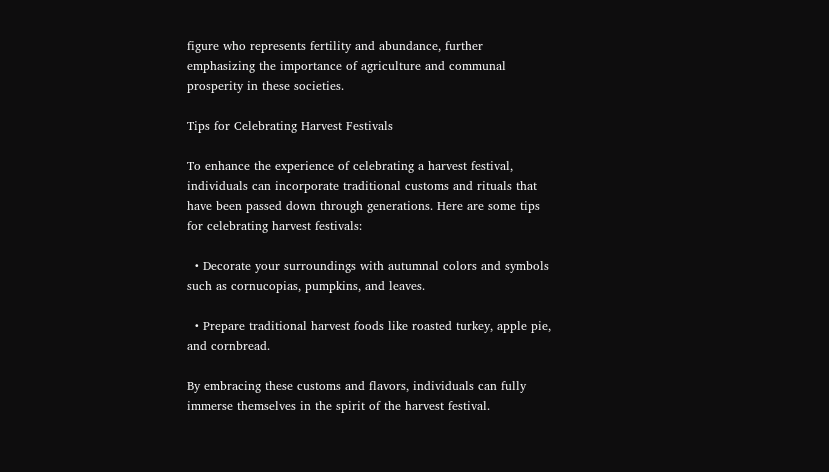figure who represents fertility and abundance, further emphasizing the importance of agriculture and communal prosperity in these societies.

Tips for Celebrating Harvest Festivals

To enhance the experience of celebrating a harvest festival, individuals can incorporate traditional customs and rituals that have been passed down through generations. Here are some tips for celebrating harvest festivals:

  • Decorate your surroundings with autumnal colors and symbols such as cornucopias, pumpkins, and leaves.

  • Prepare traditional harvest foods like roasted turkey, apple pie, and cornbread.

By embracing these customs and flavors, individuals can fully immerse themselves in the spirit of the harvest festival.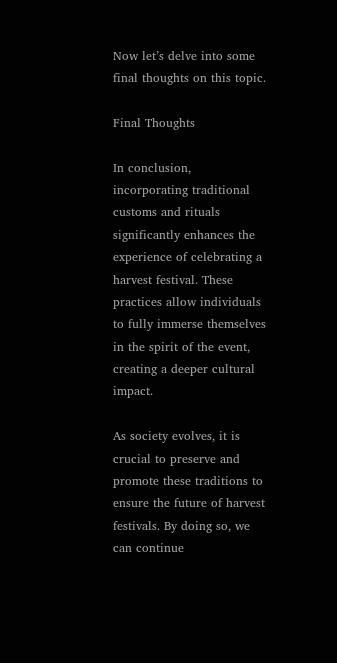Now let’s delve into some final thoughts on this topic.

Final Thoughts

In conclusion, incorporating traditional customs and rituals significantly enhances the experience of celebrating a harvest festival. These practices allow individuals to fully immerse themselves in the spirit of the event, creating a deeper cultural impact.

As society evolves, it is crucial to preserve and promote these traditions to ensure the future of harvest festivals. By doing so, we can continue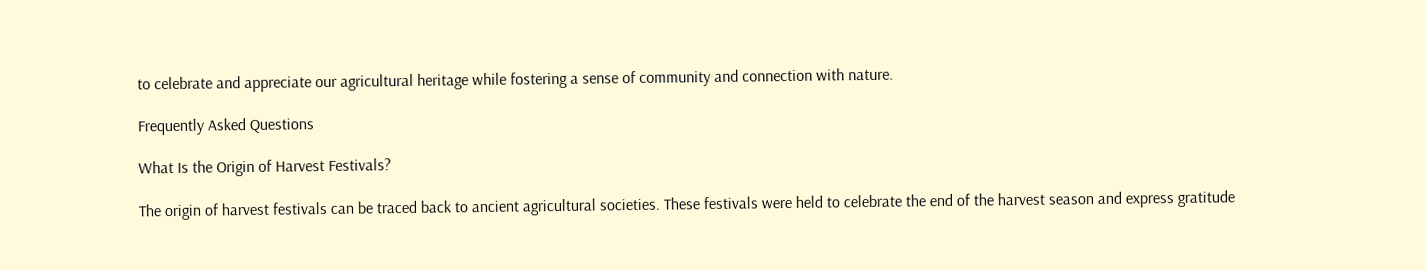to celebrate and appreciate our agricultural heritage while fostering a sense of community and connection with nature.

Frequently Asked Questions

What Is the Origin of Harvest Festivals?

The origin of harvest festivals can be traced back to ancient agricultural societies. These festivals were held to celebrate the end of the harvest season and express gratitude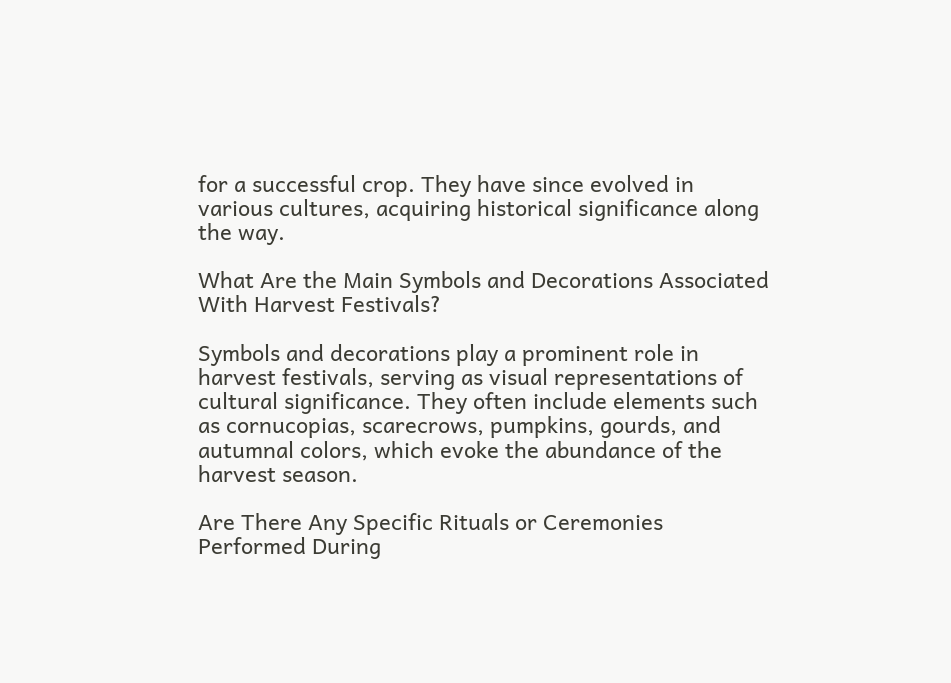for a successful crop. They have since evolved in various cultures, acquiring historical significance along the way.

What Are the Main Symbols and Decorations Associated With Harvest Festivals?

Symbols and decorations play a prominent role in harvest festivals, serving as visual representations of cultural significance. They often include elements such as cornucopias, scarecrows, pumpkins, gourds, and autumnal colors, which evoke the abundance of the harvest season.

Are There Any Specific Rituals or Ceremonies Performed During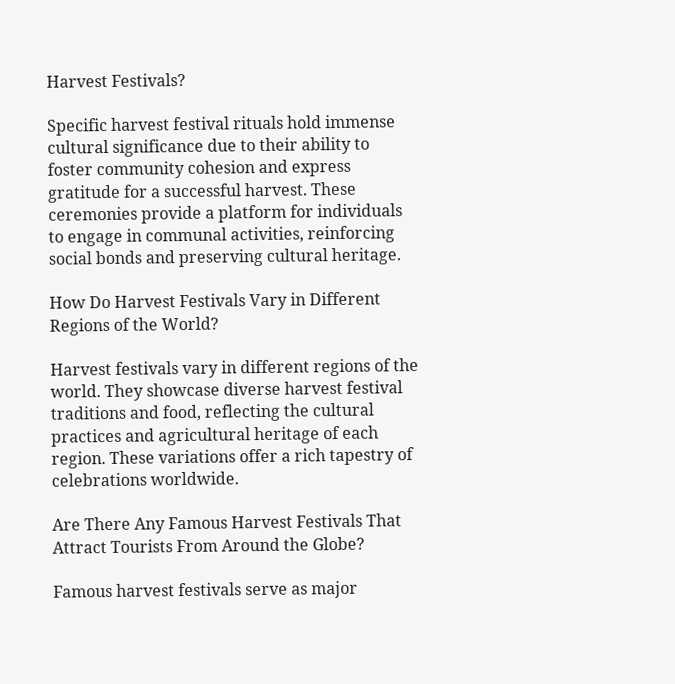Harvest Festivals?

Specific harvest festival rituals hold immense cultural significance due to their ability to foster community cohesion and express gratitude for a successful harvest. These ceremonies provide a platform for individuals to engage in communal activities, reinforcing social bonds and preserving cultural heritage.

How Do Harvest Festivals Vary in Different Regions of the World?

Harvest festivals vary in different regions of the world. They showcase diverse harvest festival traditions and food, reflecting the cultural practices and agricultural heritage of each region. These variations offer a rich tapestry of celebrations worldwide.

Are There Any Famous Harvest Festivals That Attract Tourists From Around the Globe?

Famous harvest festivals serve as major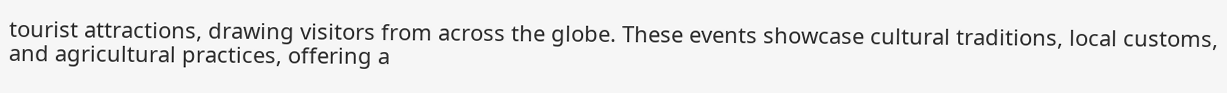tourist attractions, drawing visitors from across the globe. These events showcase cultural traditions, local customs, and agricultural practices, offering a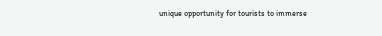unique opportunity for tourists to immerse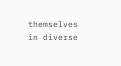themselves in diverse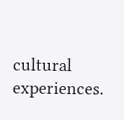cultural experiences.